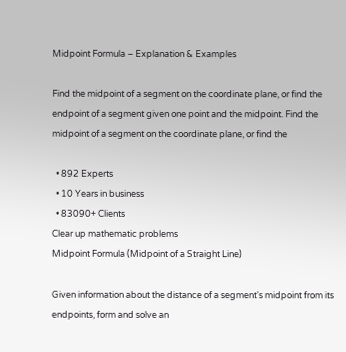Midpoint Formula – Explanation & Examples

Find the midpoint of a segment on the coordinate plane, or find the endpoint of a segment given one point and the midpoint. Find the midpoint of a segment on the coordinate plane, or find the

  • 892 Experts
  • 10 Years in business
  • 83090+ Clients
Clear up mathematic problems
Midpoint Formula (Midpoint of a Straight Line)

Given information about the distance of a segment's midpoint from its endpoints, form and solve an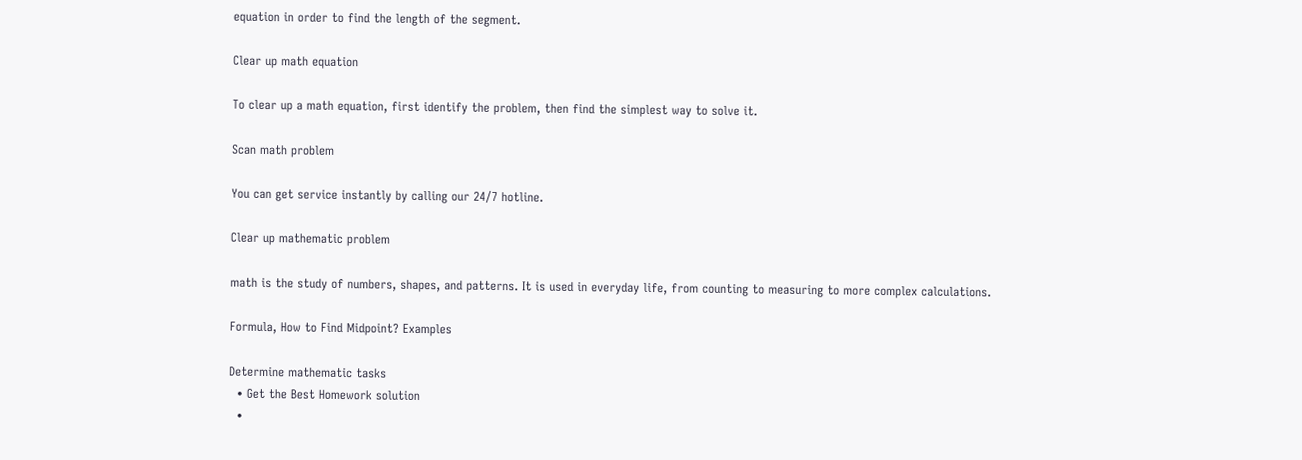equation in order to find the length of the segment.

Clear up math equation

To clear up a math equation, first identify the problem, then find the simplest way to solve it.

Scan math problem

You can get service instantly by calling our 24/7 hotline.

Clear up mathematic problem

math is the study of numbers, shapes, and patterns. It is used in everyday life, from counting to measuring to more complex calculations.

Formula, How to Find Midpoint? Examples

Determine mathematic tasks
  • Get the Best Homework solution
  •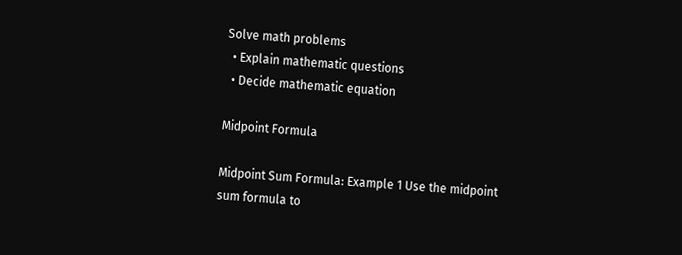Solve math problems
  • Explain mathematic questions
  • Decide mathematic equation

Midpoint Formula

Midpoint Sum Formula: Example 1 Use the midpoint sum formula to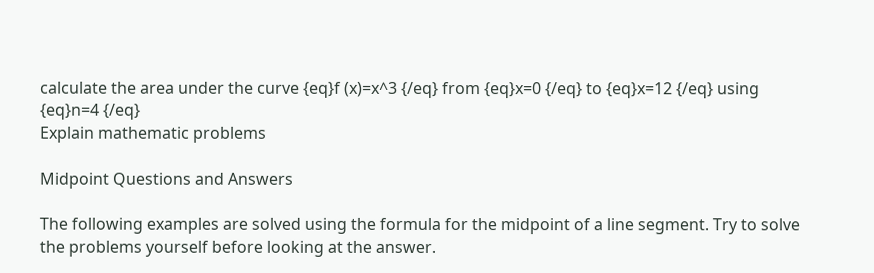calculate the area under the curve {eq}f (x)=x^3 {/eq} from {eq}x=0 {/eq} to {eq}x=12 {/eq} using {eq}n=4 {/eq}
Explain mathematic problems

Midpoint Questions and Answers

The following examples are solved using the formula for the midpoint of a line segment. Try to solve the problems yourself before looking at the answer.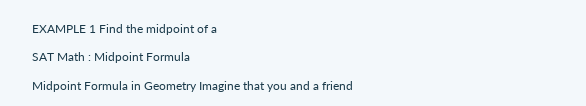EXAMPLE 1 Find the midpoint of a

SAT Math : Midpoint Formula

Midpoint Formula in Geometry Imagine that you and a friend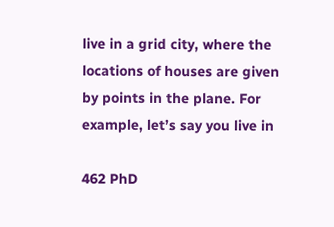live in a grid city, where the locations of houses are given by points in the plane. For example, let’s say you live in

462 PhD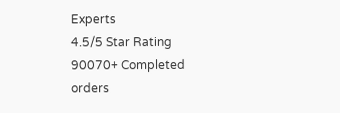Experts
4.5/5 Star Rating
90070+ Completed orders